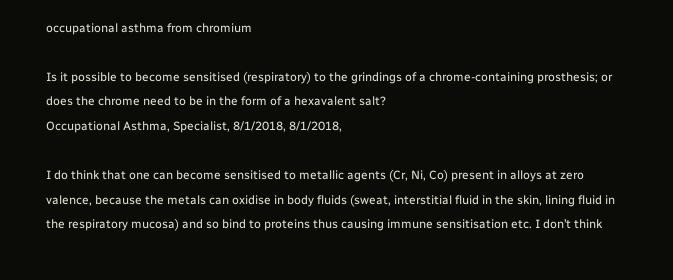occupational asthma from chromium

Is it possible to become sensitised (respiratory) to the grindings of a chrome-containing prosthesis; or does the chrome need to be in the form of a hexavalent salt?
Occupational Asthma, Specialist, 8/1/2018, 8/1/2018,

I do think that one can become sensitised to metallic agents (Cr, Ni, Co) present in alloys at zero valence, because the metals can oxidise in body fluids (sweat, interstitial fluid in the skin, lining fluid in the respiratory mucosa) and so bind to proteins thus causing immune sensitisation etc. I don’t think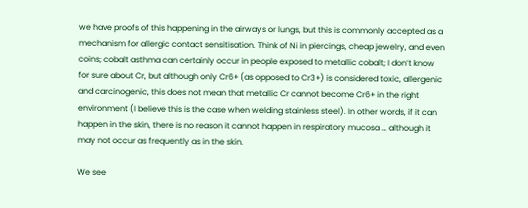we have proofs of this happening in the airways or lungs, but this is commonly accepted as a mechanism for allergic contact sensitisation. Think of Ni in piercings, cheap jewelry, and even coins; cobalt asthma can certainly occur in people exposed to metallic cobalt; I don’t know for sure about Cr, but although only Cr6+ (as opposed to Cr3+) is considered toxic, allergenic and carcinogenic, this does not mean that metallic Cr cannot become Cr6+ in the right environment (I believe this is the case when welding stainless steel). In other words, if it can happen in the skin, there is no reason it cannot happen in respiratory mucosa … although it may not occur as frequently as in the skin.

We see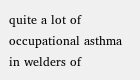quite a lot of occupational asthma in welders of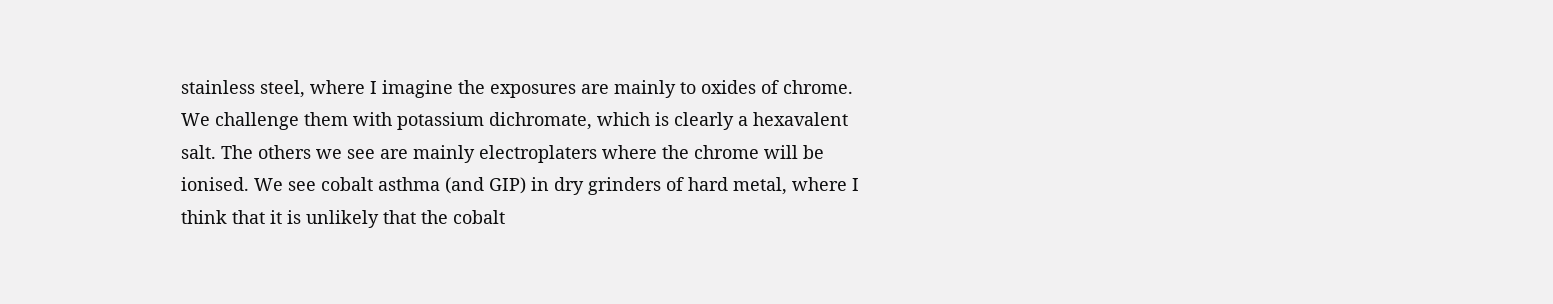stainless steel, where I imagine the exposures are mainly to oxides of chrome. We challenge them with potassium dichromate, which is clearly a hexavalent salt. The others we see are mainly electroplaters where the chrome will be ionised. We see cobalt asthma (and GIP) in dry grinders of hard metal, where I think that it is unlikely that the cobalt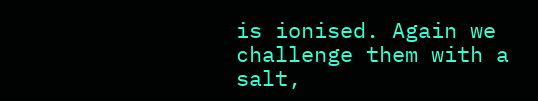is ionised. Again we challenge them with a salt,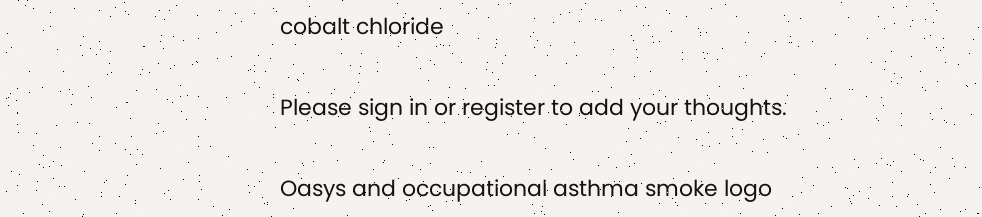cobalt chloride

Please sign in or register to add your thoughts.

Oasys and occupational asthma smoke logo